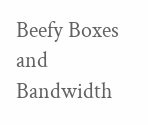Beefy Boxes and Bandwidth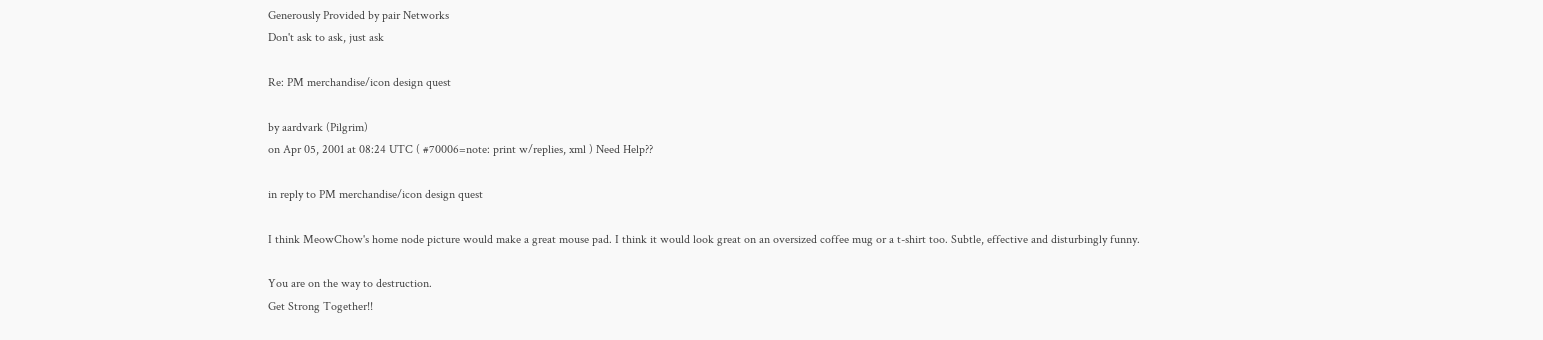Generously Provided by pair Networks
Don't ask to ask, just ask

Re: PM merchandise/icon design quest

by aardvark (Pilgrim)
on Apr 05, 2001 at 08:24 UTC ( #70006=note: print w/replies, xml ) Need Help??

in reply to PM merchandise/icon design quest

I think MeowChow's home node picture would make a great mouse pad. I think it would look great on an oversized coffee mug or a t-shirt too. Subtle, effective and disturbingly funny.

You are on the way to destruction.
Get Strong Together!!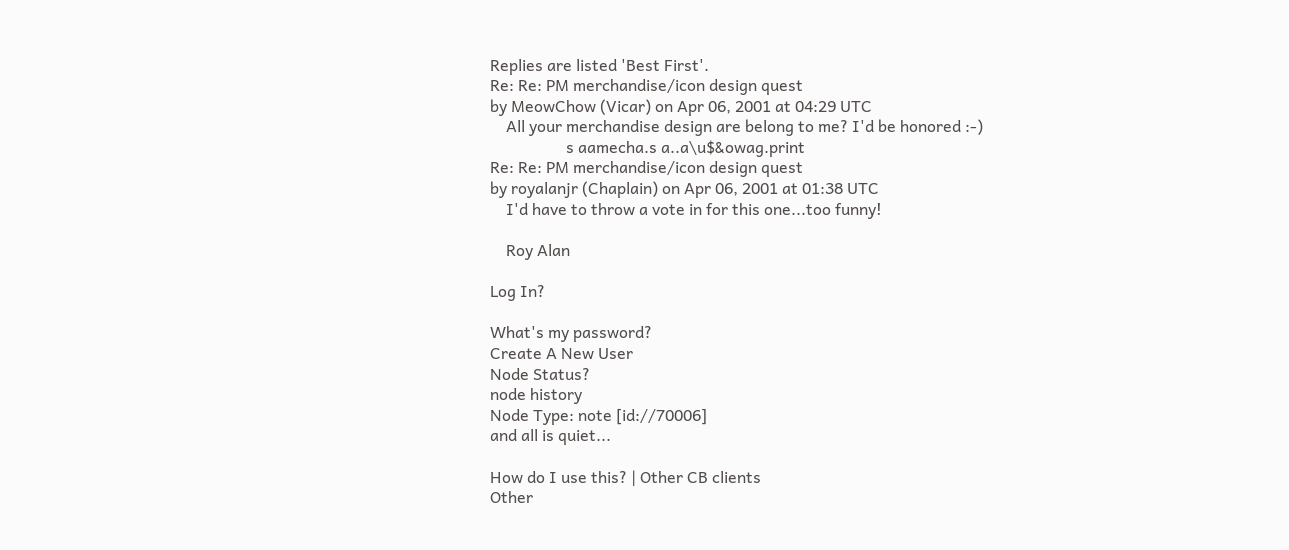Replies are listed 'Best First'.
Re: Re: PM merchandise/icon design quest
by MeowChow (Vicar) on Apr 06, 2001 at 04:29 UTC
    All your merchandise design are belong to me? I'd be honored :-)
                   s aamecha.s a..a\u$&owag.print
Re: Re: PM merchandise/icon design quest
by royalanjr (Chaplain) on Apr 06, 2001 at 01:38 UTC
    I'd have to throw a vote in for this one...too funny!

    Roy Alan

Log In?

What's my password?
Create A New User
Node Status?
node history
Node Type: note [id://70006]
and all is quiet...

How do I use this? | Other CB clients
Other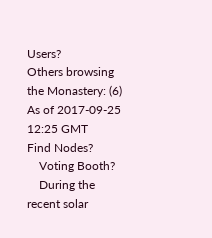Users?
Others browsing the Monastery: (6)
As of 2017-09-25 12:25 GMT
Find Nodes?
    Voting Booth?
    During the recent solar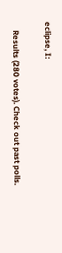eclipse, I:

    Results (280 votes). Check out past polls.